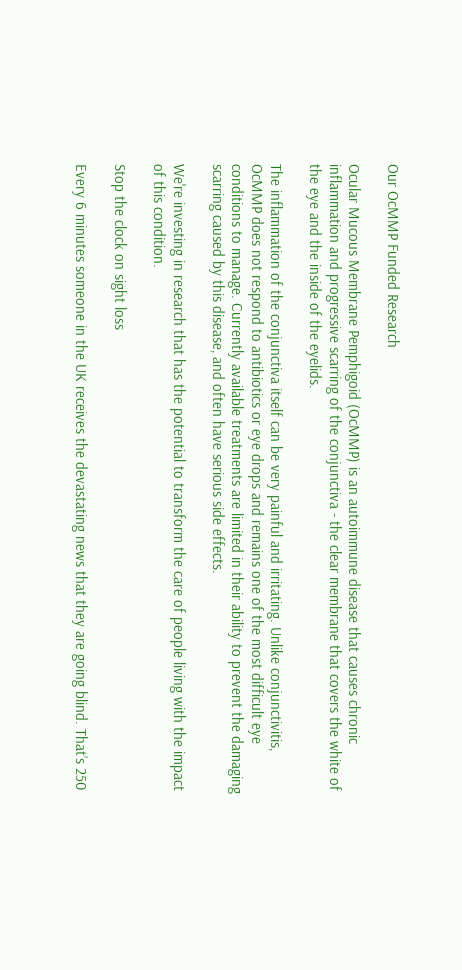Our OcMMP Funded Research

Ocular Mucous Membrane Pemphigoid (OcMMP) is an autoimmune disease that causes chronic inflammation and progressive scarring of the conjunctiva - the clear membrane that covers the white of the eye and the inside of the eyelids.

The inflammation of the conjunctiva itself can be very painful and irritating. Unlike conjunctivitis, OcMMP does not respond to antibiotics or eye drops and remains one of the most difficult eye conditions to manage. Currently available treatments are limited in their ability to prevent the damaging scarring caused by this disease, and often have serious side effects.

We're investing in research that has the potential to transform the care of people living with the impact of this condition.

Stop the clock on sight loss

Every 6 minutes someone in the UK receives the devastating news that they are going blind. That’s 250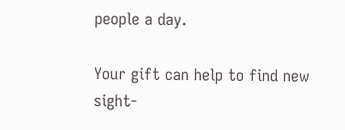people a day.

Your gift can help to find new sight-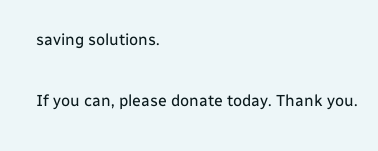saving solutions.

If you can, please donate today. Thank you.